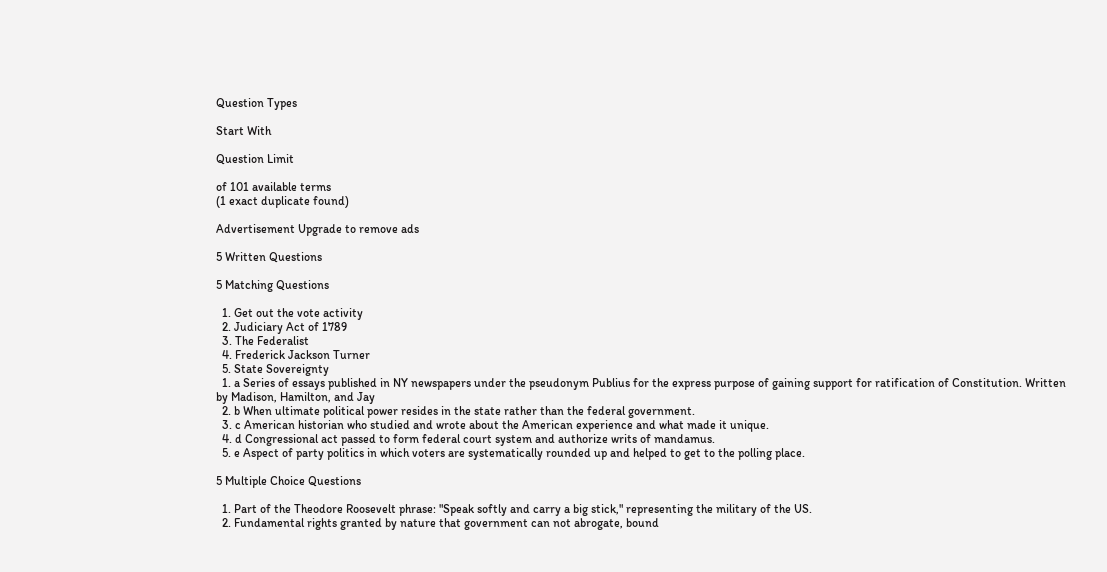Question Types

Start With

Question Limit

of 101 available terms
(1 exact duplicate found)

Advertisement Upgrade to remove ads

5 Written Questions

5 Matching Questions

  1. Get out the vote activity
  2. Judiciary Act of 1789
  3. The Federalist
  4. Frederick Jackson Turner
  5. State Sovereignty
  1. a Series of essays published in NY newspapers under the pseudonym Publius for the express purpose of gaining support for ratification of Constitution. Written by Madison, Hamilton, and Jay
  2. b When ultimate political power resides in the state rather than the federal government.
  3. c American historian who studied and wrote about the American experience and what made it unique.
  4. d Congressional act passed to form federal court system and authorize writs of mandamus.
  5. e Aspect of party politics in which voters are systematically rounded up and helped to get to the polling place.

5 Multiple Choice Questions

  1. Part of the Theodore Roosevelt phrase: "Speak softly and carry a big stick," representing the military of the US.
  2. Fundamental rights granted by nature that government can not abrogate, bound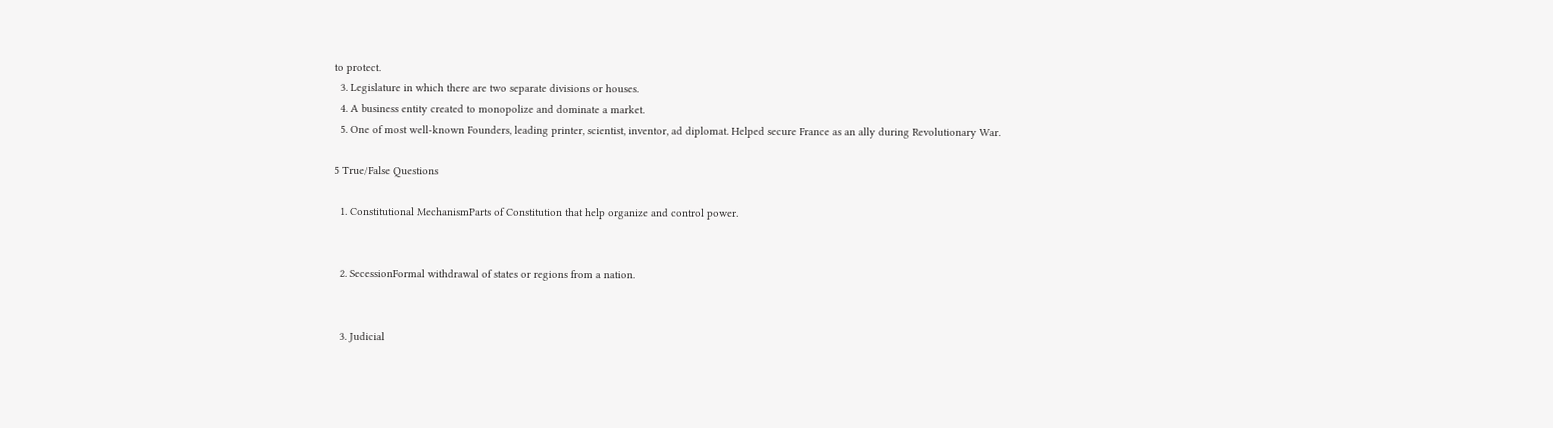to protect.
  3. Legislature in which there are two separate divisions or houses.
  4. A business entity created to monopolize and dominate a market.
  5. One of most well-known Founders, leading printer, scientist, inventor, ad diplomat. Helped secure France as an ally during Revolutionary War.

5 True/False Questions

  1. Constitutional MechanismParts of Constitution that help organize and control power.


  2. SecessionFormal withdrawal of states or regions from a nation.


  3. Judicial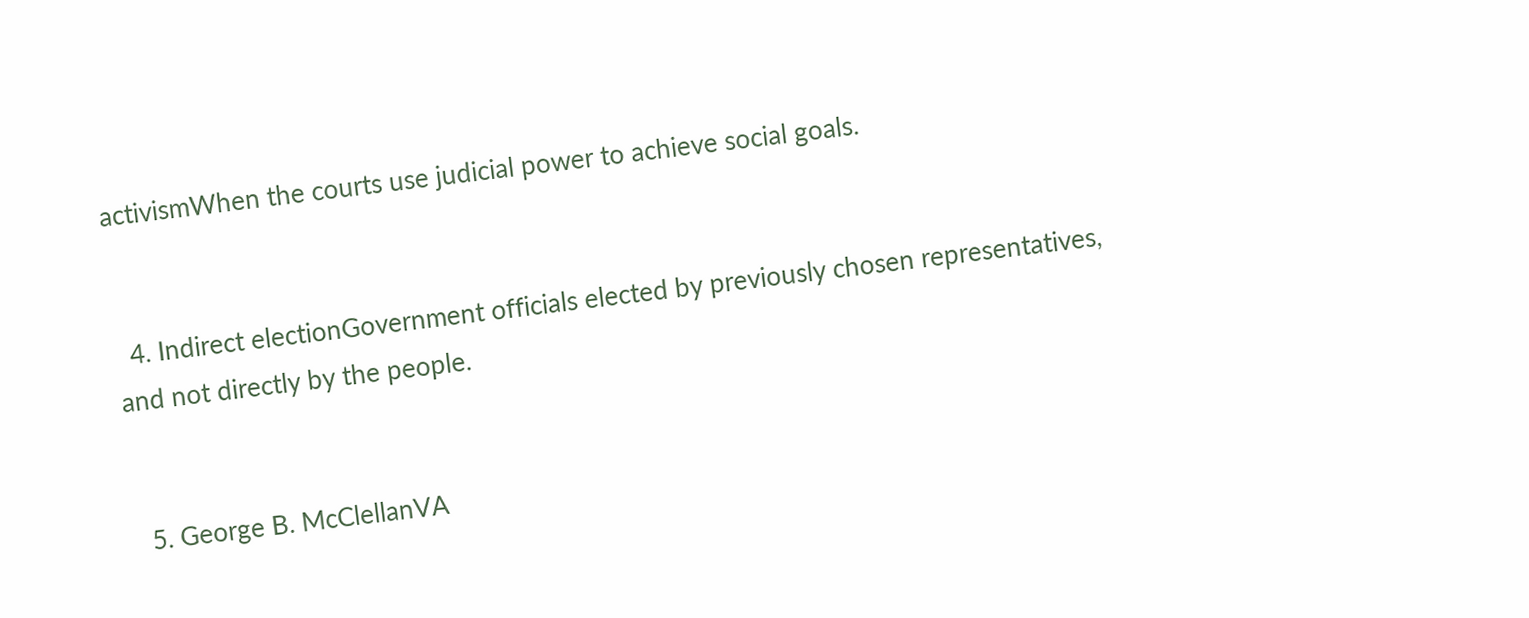activismWhen the courts use judicial power to achieve social goals.


  4. Indirect electionGovernment officials elected by previously chosen representatives, and not directly by the people.


  5. George B. McClellanVA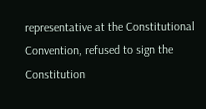representative at the Constitutional Convention, refused to sign the Constitution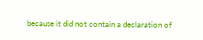because it did not contain a declaration of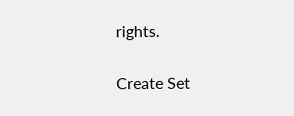rights.


Create Set